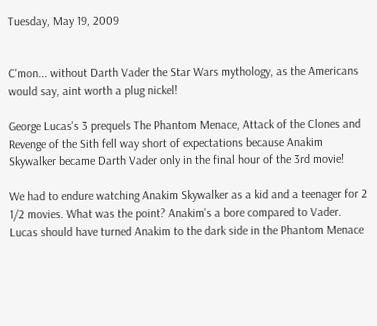Tuesday, May 19, 2009


C'mon... without Darth Vader the Star Wars mythology, as the Americans would say, aint worth a plug nickel!

George Lucas's 3 prequels The Phantom Menace, Attack of the Clones and Revenge of the Sith fell way short of expectations because Anakim Skywalker became Darth Vader only in the final hour of the 3rd movie!

We had to endure watching Anakim Skywalker as a kid and a teenager for 2 1/2 movies. What was the point? Anakim's a bore compared to Vader. Lucas should have turned Anakim to the dark side in the Phantom Menace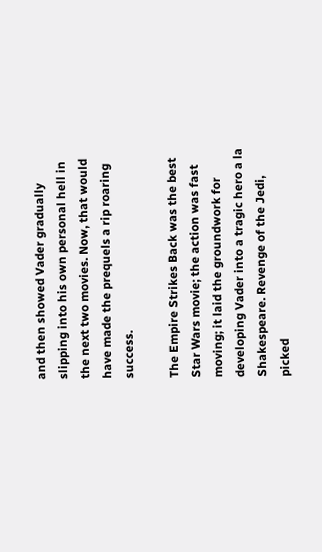and then showed Vader gradually slipping into his own personal hell in the next two movies. Now, that would have made the prequels a rip roaring success.

The Empire Strikes Back was the best Star Wars movie; the action was fast moving; it laid the groundwork for developing Vader into a tragic hero a la Shakespeare. Revenge of the Jedi, picked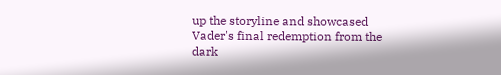up the storyline and showcased Vader's final redemption from the dark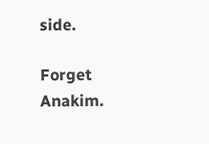side.

Forget Anakim.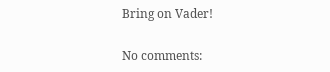Bring on Vader!

No comments: